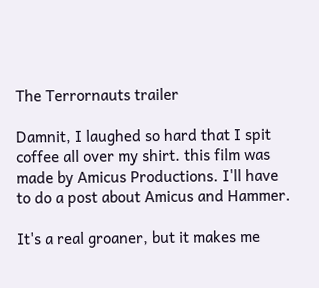The Terrornauts trailer

Damnit, I laughed so hard that I spit coffee all over my shirt. this film was made by Amicus Productions. I'll have to do a post about Amicus and Hammer.

It's a real groaner, but it makes me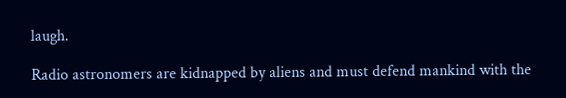laugh.

Radio astronomers are kidnapped by aliens and must defend mankind with the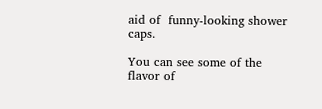aid of  funny-looking shower caps.

You can see some of the flavor of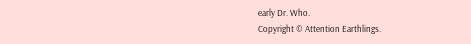early Dr. Who.
Copyright © Attention Earthlings.